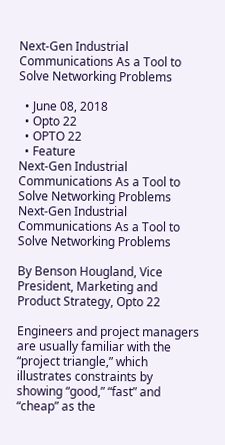Next-Gen Industrial Communications As a Tool to Solve Networking Problems

  • June 08, 2018
  • Opto 22
  • OPTO 22
  • Feature
Next-Gen Industrial Communications As a Tool to Solve Networking Problems
Next-Gen Industrial Communications As a Tool to Solve Networking Problems

By Benson Hougland, Vice President, Marketing and Product Strategy, Opto 22

Engineers and project managers are usually familiar with the “project triangle,” which illustrates constraints by showing “good,” “fast” and “cheap” as the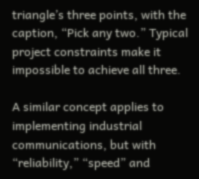triangle’s three points, with the caption, “Pick any two.” Typical project constraints make it impossible to achieve all three.

A similar concept applies to implementing industrial communications, but with “reliability,” “speed” and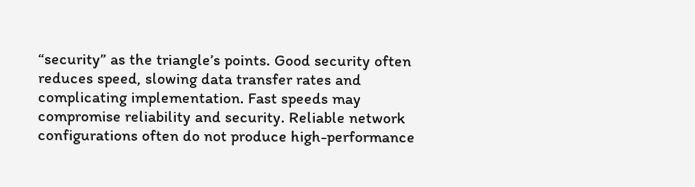“security” as the triangle’s points. Good security often reduces speed, slowing data transfer rates and complicating implementation. Fast speeds may compromise reliability and security. Reliable network configurations often do not produce high-performance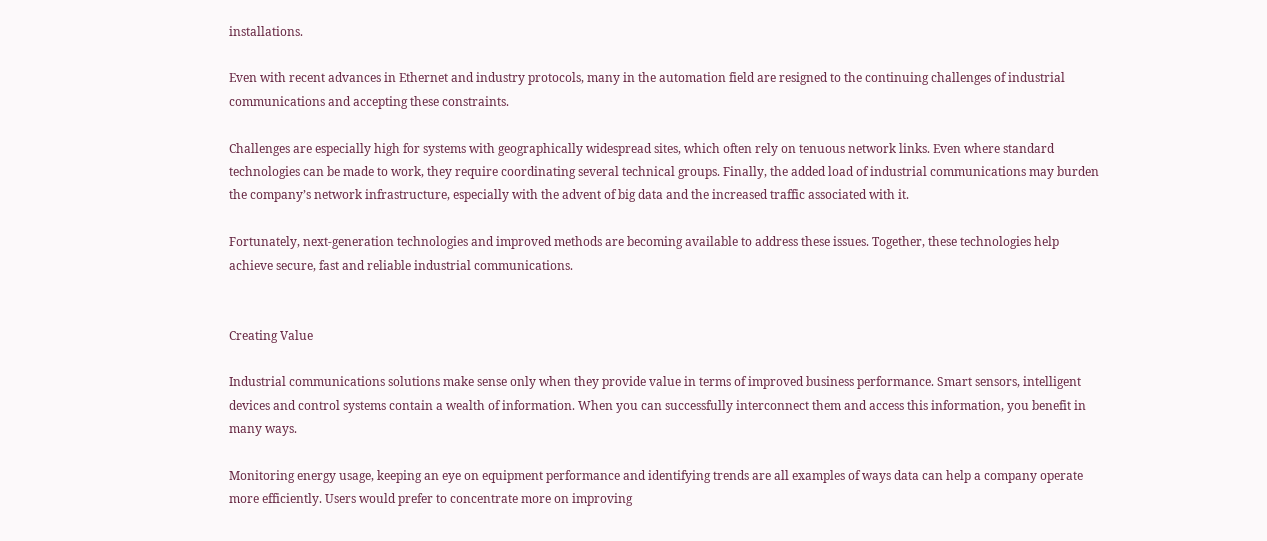installations.

Even with recent advances in Ethernet and industry protocols, many in the automation field are resigned to the continuing challenges of industrial communications and accepting these constraints.

Challenges are especially high for systems with geographically widespread sites, which often rely on tenuous network links. Even where standard technologies can be made to work, they require coordinating several technical groups. Finally, the added load of industrial communications may burden the company’s network infrastructure, especially with the advent of big data and the increased traffic associated with it.

Fortunately, next-generation technologies and improved methods are becoming available to address these issues. Together, these technologies help achieve secure, fast and reliable industrial communications.


Creating Value

Industrial communications solutions make sense only when they provide value in terms of improved business performance. Smart sensors, intelligent devices and control systems contain a wealth of information. When you can successfully interconnect them and access this information, you benefit in many ways.

Monitoring energy usage, keeping an eye on equipment performance and identifying trends are all examples of ways data can help a company operate more efficiently. Users would prefer to concentrate more on improving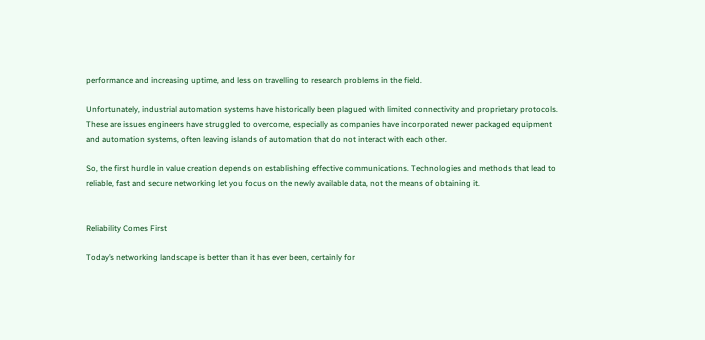performance and increasing uptime, and less on travelling to research problems in the field.

Unfortunately, industrial automation systems have historically been plagued with limited connectivity and proprietary protocols. These are issues engineers have struggled to overcome, especially as companies have incorporated newer packaged equipment and automation systems, often leaving islands of automation that do not interact with each other.

So, the first hurdle in value creation depends on establishing effective communications. Technologies and methods that lead to reliable, fast and secure networking let you focus on the newly available data, not the means of obtaining it.


Reliability Comes First

Today’s networking landscape is better than it has ever been, certainly for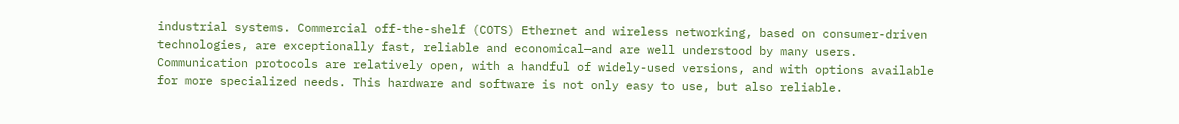industrial systems. Commercial off-the-shelf (COTS) Ethernet and wireless networking, based on consumer-driven technologies, are exceptionally fast, reliable and economical—and are well understood by many users. Communication protocols are relatively open, with a handful of widely-used versions, and with options available for more specialized needs. This hardware and software is not only easy to use, but also reliable.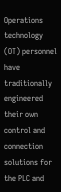Operations technology (OT) personnel have traditionally engineered their own control and connection solutions for the PLC and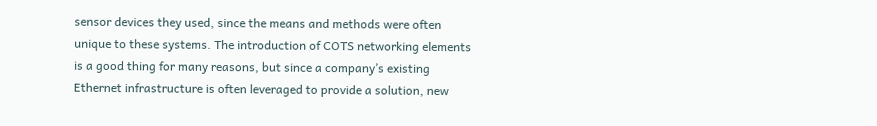sensor devices they used, since the means and methods were often unique to these systems. The introduction of COTS networking elements is a good thing for many reasons, but since a company’s existing Ethernet infrastructure is often leveraged to provide a solution, new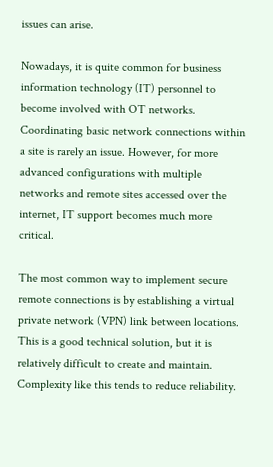issues can arise.

Nowadays, it is quite common for business information technology (IT) personnel to become involved with OT networks. Coordinating basic network connections within a site is rarely an issue. However, for more advanced configurations with multiple networks and remote sites accessed over the internet, IT support becomes much more critical.

The most common way to implement secure remote connections is by establishing a virtual private network (VPN) link between locations. This is a good technical solution, but it is relatively difficult to create and maintain. Complexity like this tends to reduce reliability.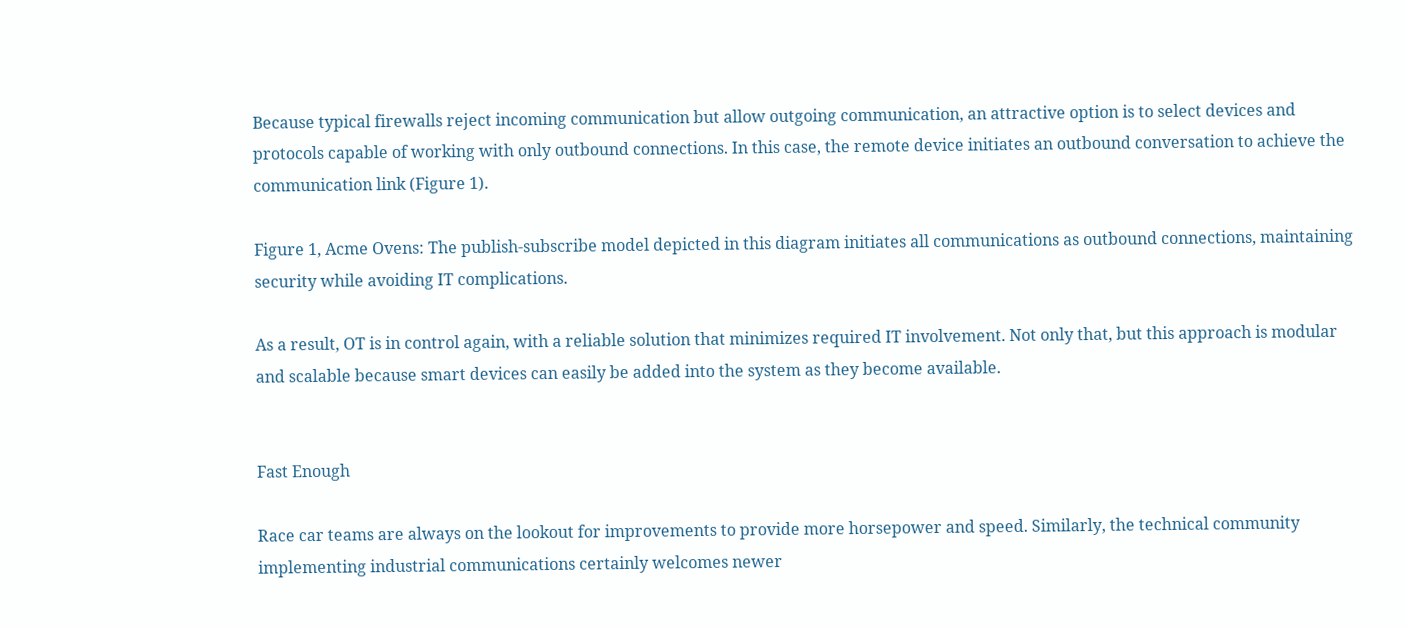Because typical firewalls reject incoming communication but allow outgoing communication, an attractive option is to select devices and protocols capable of working with only outbound connections. In this case, the remote device initiates an outbound conversation to achieve the communication link (Figure 1).

Figure 1, Acme Ovens: The publish-subscribe model depicted in this diagram initiates all communications as outbound connections, maintaining security while avoiding IT complications.

As a result, OT is in control again, with a reliable solution that minimizes required IT involvement. Not only that, but this approach is modular and scalable because smart devices can easily be added into the system as they become available.


Fast Enough

Race car teams are always on the lookout for improvements to provide more horsepower and speed. Similarly, the technical community implementing industrial communications certainly welcomes newer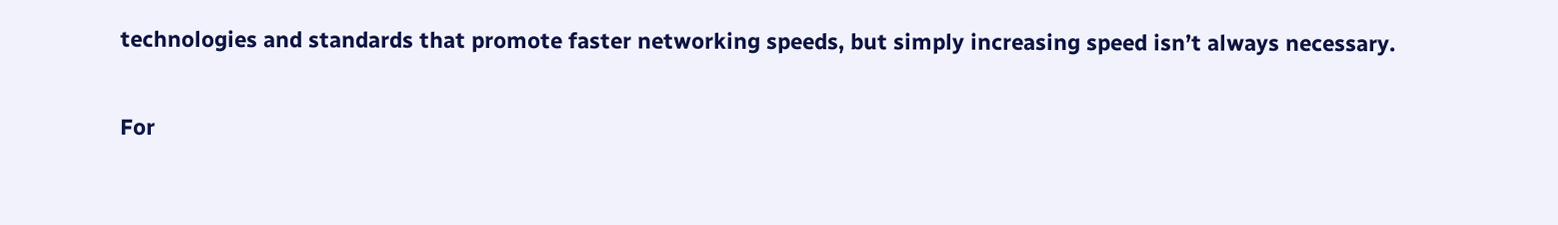technologies and standards that promote faster networking speeds, but simply increasing speed isn’t always necessary.

For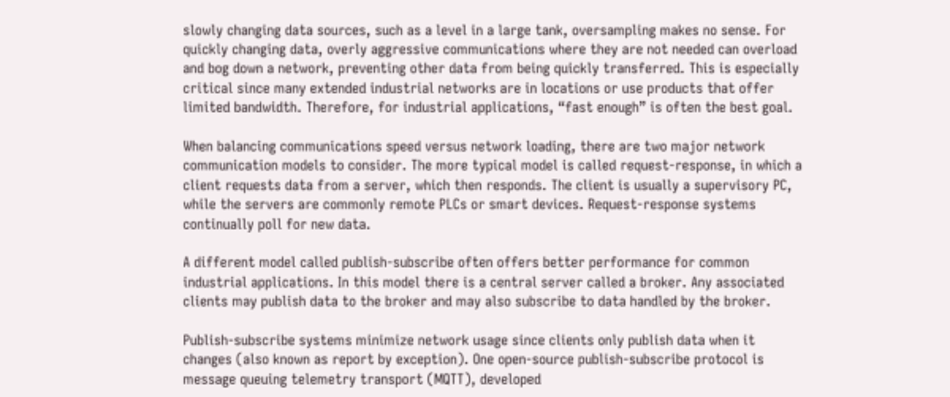slowly changing data sources, such as a level in a large tank, oversampling makes no sense. For quickly changing data, overly aggressive communications where they are not needed can overload and bog down a network, preventing other data from being quickly transferred. This is especially critical since many extended industrial networks are in locations or use products that offer limited bandwidth. Therefore, for industrial applications, “fast enough” is often the best goal.

When balancing communications speed versus network loading, there are two major network communication models to consider. The more typical model is called request-response, in which a client requests data from a server, which then responds. The client is usually a supervisory PC, while the servers are commonly remote PLCs or smart devices. Request-response systems continually poll for new data.

A different model called publish-subscribe often offers better performance for common industrial applications. In this model there is a central server called a broker. Any associated clients may publish data to the broker and may also subscribe to data handled by the broker.

Publish-subscribe systems minimize network usage since clients only publish data when it changes (also known as report by exception). One open-source publish-subscribe protocol is message queuing telemetry transport (MQTT), developed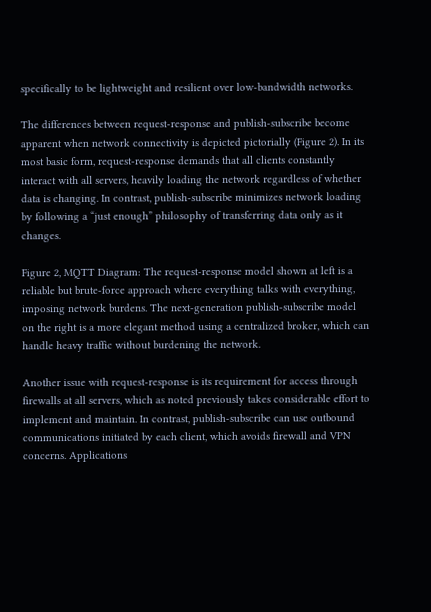specifically to be lightweight and resilient over low-bandwidth networks.

The differences between request-response and publish-subscribe become apparent when network connectivity is depicted pictorially (Figure 2). In its most basic form, request-response demands that all clients constantly interact with all servers, heavily loading the network regardless of whether data is changing. In contrast, publish-subscribe minimizes network loading by following a “just enough” philosophy of transferring data only as it changes.

Figure 2, MQTT Diagram: The request-response model shown at left is a reliable but brute-force approach where everything talks with everything, imposing network burdens. The next-generation publish-subscribe model on the right is a more elegant method using a centralized broker, which can handle heavy traffic without burdening the network.

Another issue with request-response is its requirement for access through firewalls at all servers, which as noted previously takes considerable effort to implement and maintain. In contrast, publish-subscribe can use outbound communications initiated by each client, which avoids firewall and VPN concerns. Applications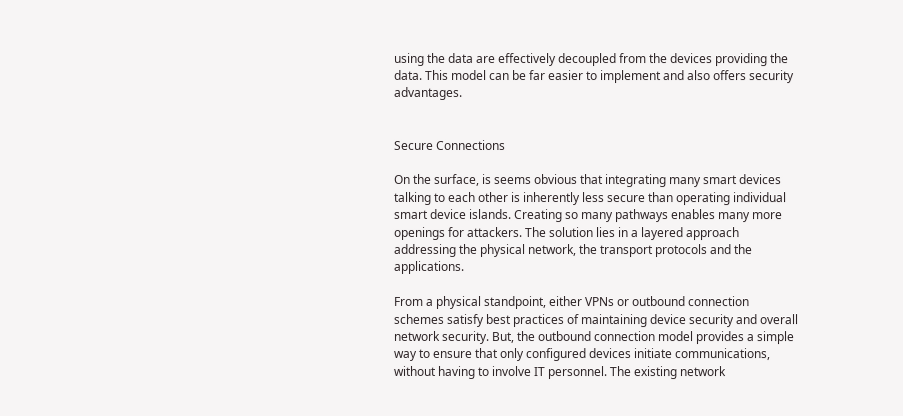using the data are effectively decoupled from the devices providing the data. This model can be far easier to implement and also offers security advantages.


Secure Connections

On the surface, is seems obvious that integrating many smart devices talking to each other is inherently less secure than operating individual smart device islands. Creating so many pathways enables many more openings for attackers. The solution lies in a layered approach addressing the physical network, the transport protocols and the applications.

From a physical standpoint, either VPNs or outbound connection schemes satisfy best practices of maintaining device security and overall network security. But, the outbound connection model provides a simple way to ensure that only configured devices initiate communications, without having to involve IT personnel. The existing network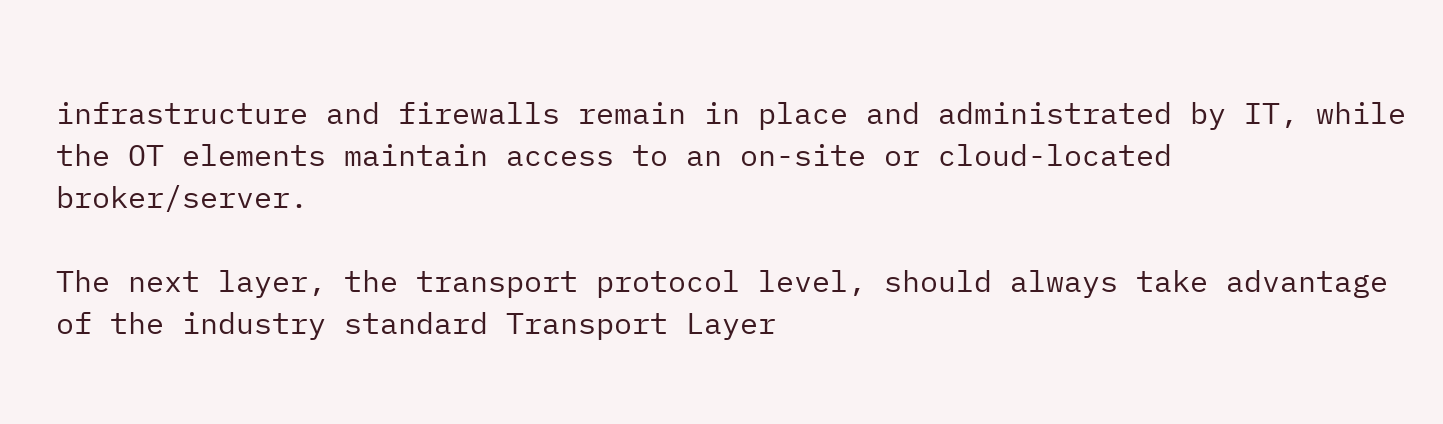infrastructure and firewalls remain in place and administrated by IT, while the OT elements maintain access to an on-site or cloud-located broker/server.

The next layer, the transport protocol level, should always take advantage of the industry standard Transport Layer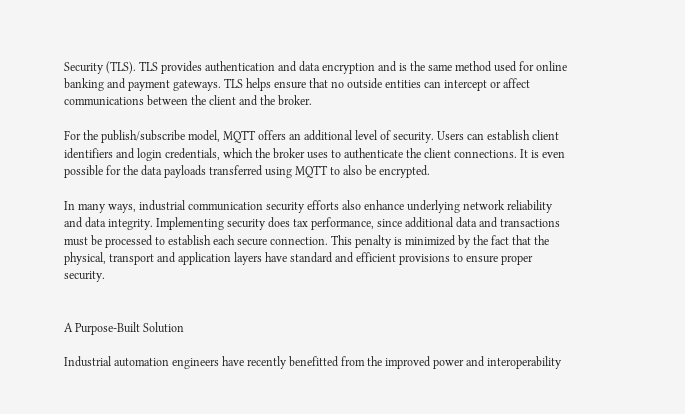Security (TLS). TLS provides authentication and data encryption and is the same method used for online banking and payment gateways. TLS helps ensure that no outside entities can intercept or affect communications between the client and the broker.

For the publish/subscribe model, MQTT offers an additional level of security. Users can establish client identifiers and login credentials, which the broker uses to authenticate the client connections. It is even possible for the data payloads transferred using MQTT to also be encrypted.

In many ways, industrial communication security efforts also enhance underlying network reliability and data integrity. Implementing security does tax performance, since additional data and transactions must be processed to establish each secure connection. This penalty is minimized by the fact that the physical, transport and application layers have standard and efficient provisions to ensure proper security.


A Purpose-Built Solution

Industrial automation engineers have recently benefitted from the improved power and interoperability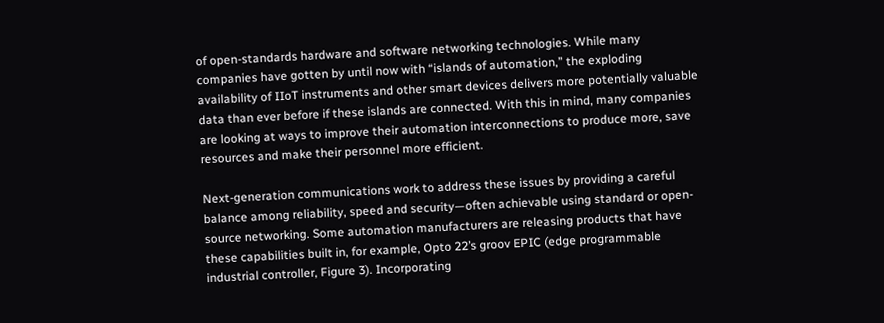of open-standards hardware and software networking technologies. While many companies have gotten by until now with “islands of automation,” the exploding availability of IIoT instruments and other smart devices delivers more potentially valuable data than ever before if these islands are connected. With this in mind, many companies are looking at ways to improve their automation interconnections to produce more, save resources and make their personnel more efficient.

Next-generation communications work to address these issues by providing a careful balance among reliability, speed and security—often achievable using standard or open-source networking. Some automation manufacturers are releasing products that have these capabilities built in, for example, Opto 22’s groov EPIC (edge programmable industrial controller, Figure 3). Incorporating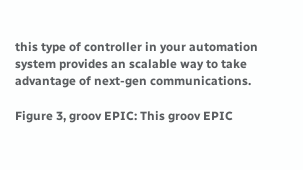this type of controller in your automation system provides an scalable way to take advantage of next-gen communications.

Figure 3, groov EPIC: This groov EPIC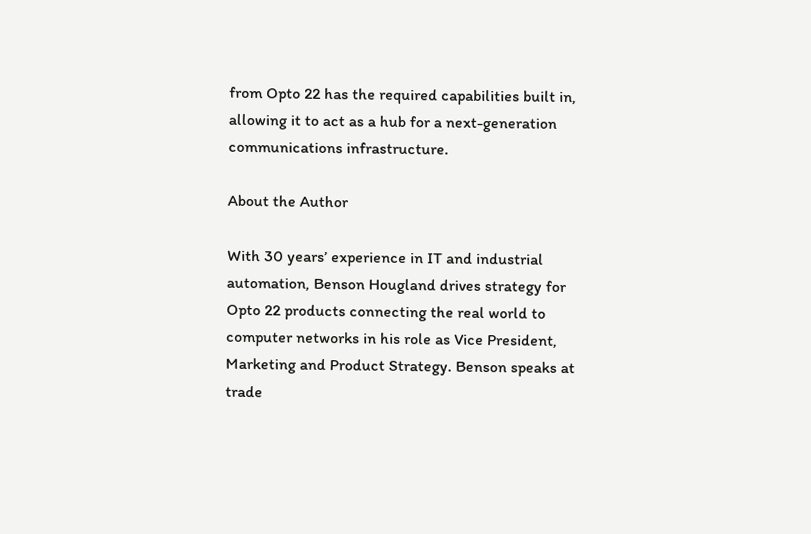from Opto 22 has the required capabilities built in, allowing it to act as a hub for a next-generation communications infrastructure.

About the Author

With 30 years’ experience in IT and industrial automation, Benson Hougland drives strategy for Opto 22 products connecting the real world to computer networks in his role as Vice President, Marketing and Product Strategy. Benson speaks at trade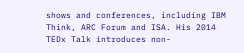shows and conferences, including IBM Think, ARC Forum and ISA. His 2014 TEDx Talk introduces non-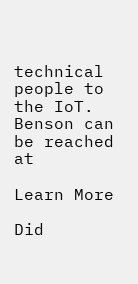technical people to the IoT. Benson can be reached at

Learn More

Did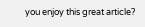you enjoy this great article?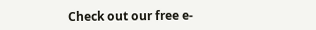Check out our free e-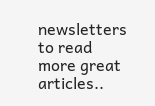newsletters to read more great articles..